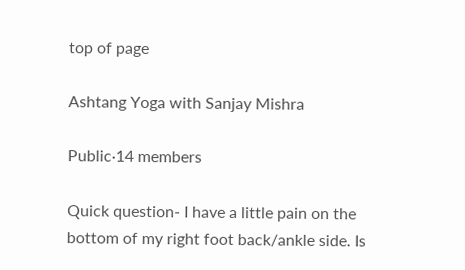top of page

Ashtang Yoga with Sanjay Mishra

Public·14 members

Quick question- I have a little pain on the bottom of my right foot back/ankle side. Is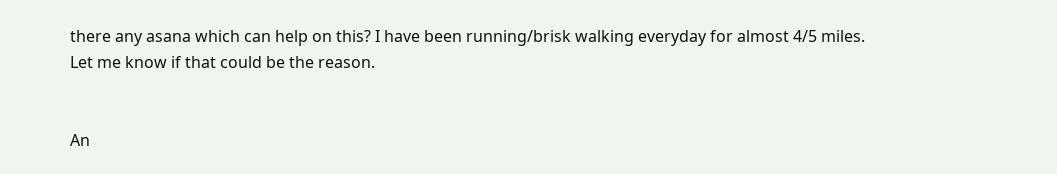there any asana which can help on this? I have been running/brisk walking everyday for almost 4/5 miles. Let me know if that could be the reason.


An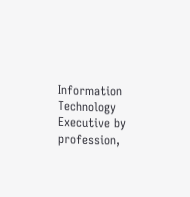Information Technology Executive by profession,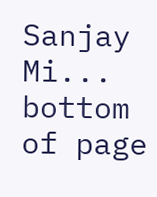Sanjay Mi...
bottom of page